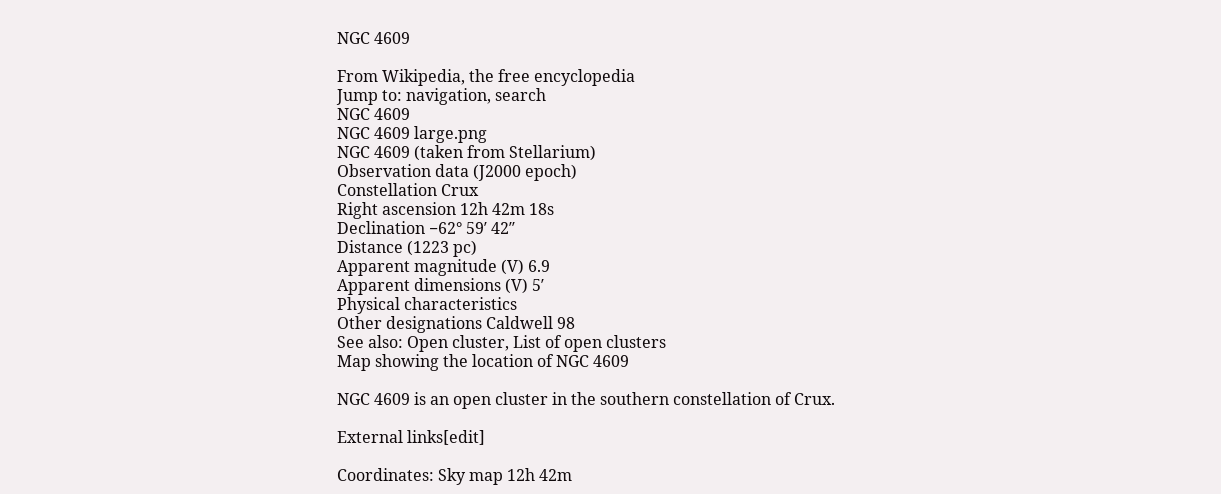NGC 4609

From Wikipedia, the free encyclopedia
Jump to: navigation, search
NGC 4609
NGC 4609 large.png
NGC 4609 (taken from Stellarium)
Observation data (J2000 epoch)
Constellation Crux
Right ascension 12h 42m 18s
Declination −62° 59′ 42″
Distance (1223 pc)
Apparent magnitude (V) 6.9
Apparent dimensions (V) 5′
Physical characteristics
Other designations Caldwell 98
See also: Open cluster, List of open clusters
Map showing the location of NGC 4609

NGC 4609 is an open cluster in the southern constellation of Crux.

External links[edit]

Coordinates: Sky map 12h 42m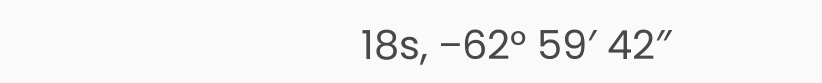18s, −62° 59′ 42″